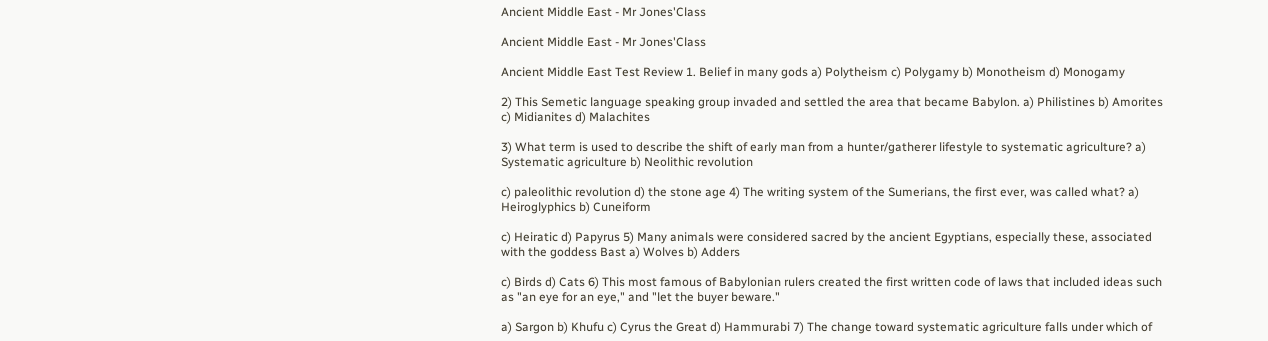Ancient Middle East - Mr Jones'Class

Ancient Middle East - Mr Jones'Class

Ancient Middle East Test Review 1. Belief in many gods a) Polytheism c) Polygamy b) Monotheism d) Monogamy

2) This Semetic language speaking group invaded and settled the area that became Babylon. a) Philistines b) Amorites c) Midianites d) Malachites

3) What term is used to describe the shift of early man from a hunter/gatherer lifestyle to systematic agriculture? a) Systematic agriculture b) Neolithic revolution

c) paleolithic revolution d) the stone age 4) The writing system of the Sumerians, the first ever, was called what? a) Heiroglyphics b) Cuneiform

c) Heiratic d) Papyrus 5) Many animals were considered sacred by the ancient Egyptians, especially these, associated with the goddess Bast a) Wolves b) Adders

c) Birds d) Cats 6) This most famous of Babylonian rulers created the first written code of laws that included ideas such as "an eye for an eye," and "let the buyer beware."

a) Sargon b) Khufu c) Cyrus the Great d) Hammurabi 7) The change toward systematic agriculture falls under which of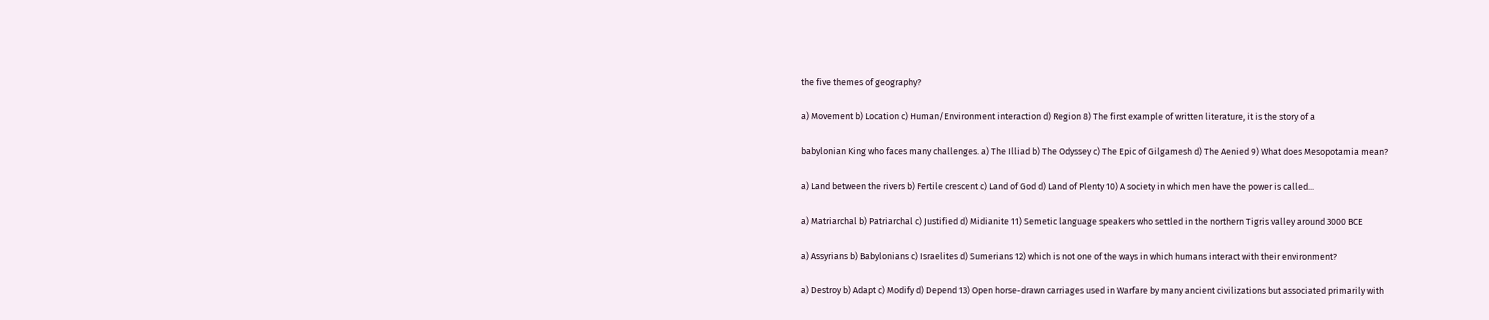the five themes of geography?

a) Movement b) Location c) Human/Environment interaction d) Region 8) The first example of written literature, it is the story of a

babylonian King who faces many challenges. a) The Illiad b) The Odyssey c) The Epic of Gilgamesh d) The Aenied 9) What does Mesopotamia mean?

a) Land between the rivers b) Fertile crescent c) Land of God d) Land of Plenty 10) A society in which men have the power is called...

a) Matriarchal b) Patriarchal c) Justified d) Midianite 11) Semetic language speakers who settled in the northern Tigris valley around 3000 BCE

a) Assyrians b) Babylonians c) Israelites d) Sumerians 12) which is not one of the ways in which humans interact with their environment?

a) Destroy b) Adapt c) Modify d) Depend 13) Open horse-drawn carriages used in Warfare by many ancient civilizations but associated primarily with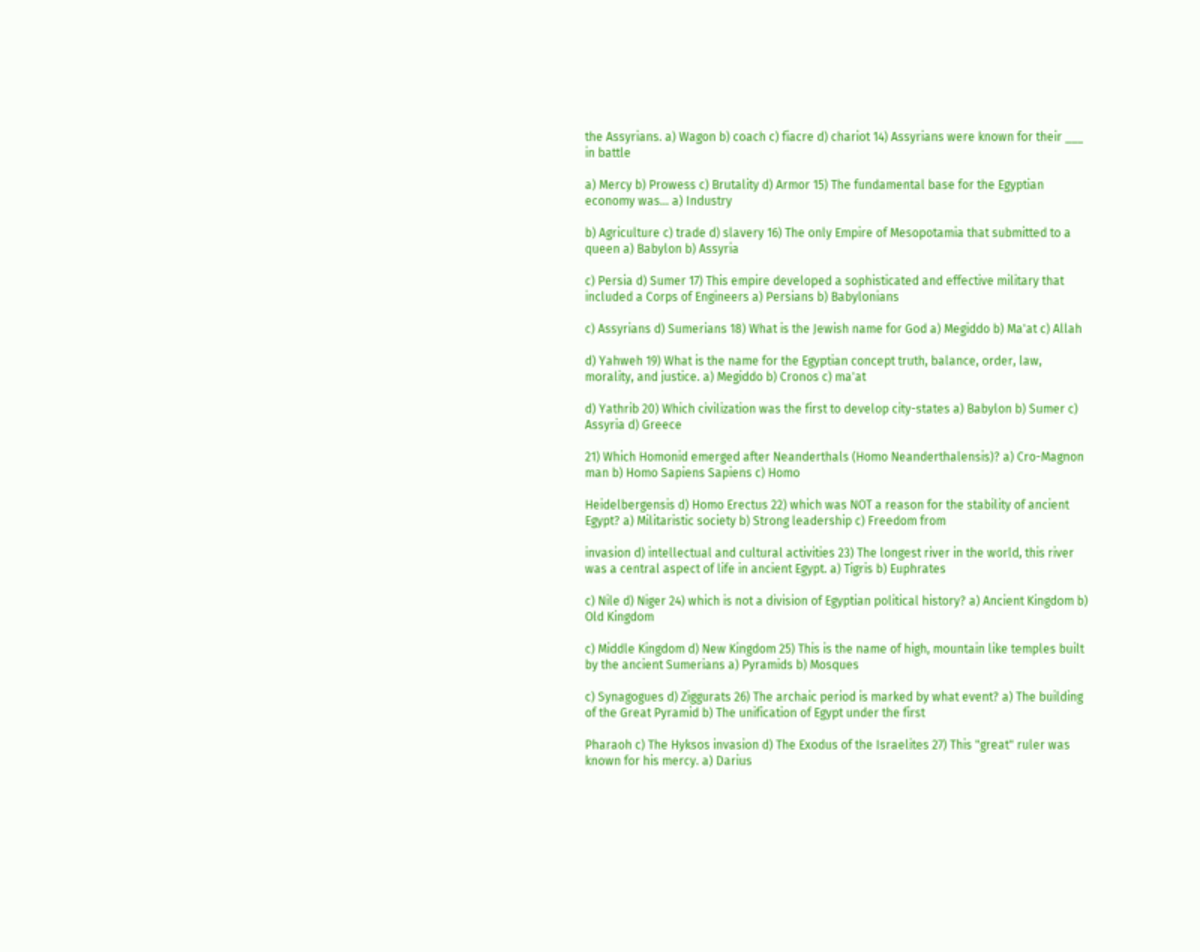the Assyrians. a) Wagon b) coach c) fiacre d) chariot 14) Assyrians were known for their ___ in battle

a) Mercy b) Prowess c) Brutality d) Armor 15) The fundamental base for the Egyptian economy was... a) Industry

b) Agriculture c) trade d) slavery 16) The only Empire of Mesopotamia that submitted to a queen a) Babylon b) Assyria

c) Persia d) Sumer 17) This empire developed a sophisticated and effective military that included a Corps of Engineers a) Persians b) Babylonians

c) Assyrians d) Sumerians 18) What is the Jewish name for God a) Megiddo b) Ma'at c) Allah

d) Yahweh 19) What is the name for the Egyptian concept truth, balance, order, law, morality, and justice. a) Megiddo b) Cronos c) ma'at

d) Yathrib 20) Which civilization was the first to develop city-states a) Babylon b) Sumer c) Assyria d) Greece

21) Which Homonid emerged after Neanderthals (Homo Neanderthalensis)? a) Cro-Magnon man b) Homo Sapiens Sapiens c) Homo

Heidelbergensis d) Homo Erectus 22) which was NOT a reason for the stability of ancient Egypt? a) Militaristic society b) Strong leadership c) Freedom from

invasion d) intellectual and cultural activities 23) The longest river in the world, this river was a central aspect of life in ancient Egypt. a) Tigris b) Euphrates

c) Nile d) Niger 24) which is not a division of Egyptian political history? a) Ancient Kingdom b) Old Kingdom

c) Middle Kingdom d) New Kingdom 25) This is the name of high, mountain like temples built by the ancient Sumerians a) Pyramids b) Mosques

c) Synagogues d) Ziggurats 26) The archaic period is marked by what event? a) The building of the Great Pyramid b) The unification of Egypt under the first

Pharaoh c) The Hyksos invasion d) The Exodus of the Israelites 27) This "great" ruler was known for his mercy. a) Darius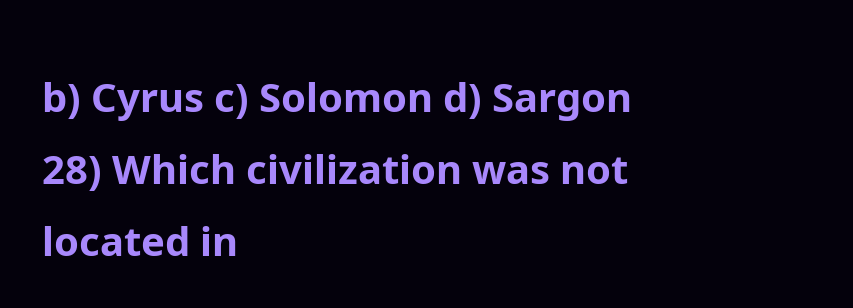b) Cyrus c) Solomon d) Sargon 28) Which civilization was not located in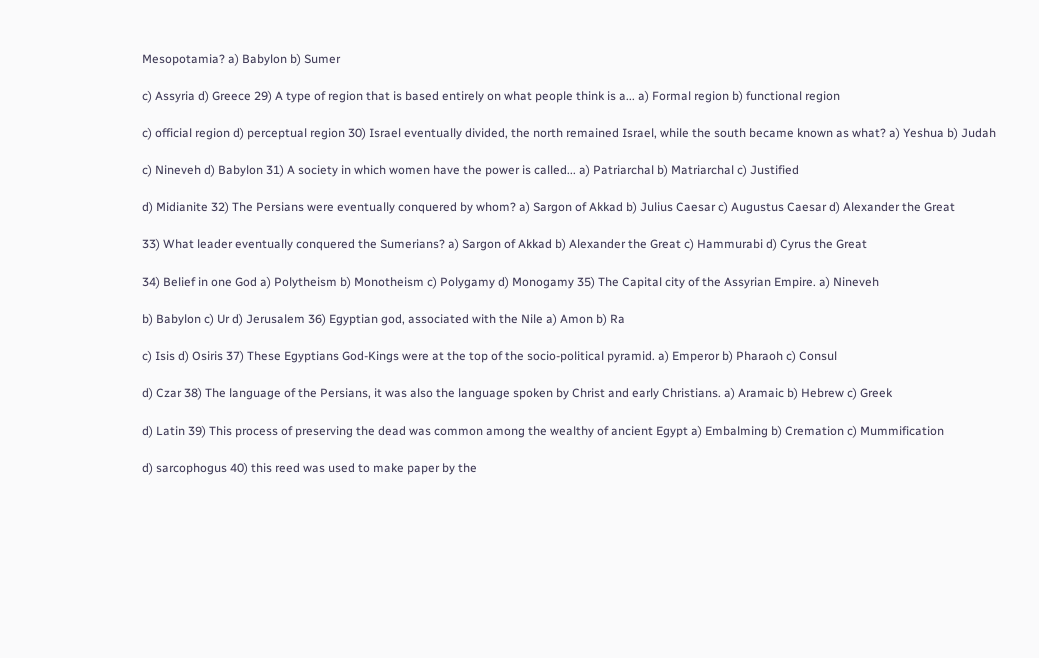Mesopotamia? a) Babylon b) Sumer

c) Assyria d) Greece 29) A type of region that is based entirely on what people think is a... a) Formal region b) functional region

c) official region d) perceptual region 30) Israel eventually divided, the north remained Israel, while the south became known as what? a) Yeshua b) Judah

c) Nineveh d) Babylon 31) A society in which women have the power is called... a) Patriarchal b) Matriarchal c) Justified

d) Midianite 32) The Persians were eventually conquered by whom? a) Sargon of Akkad b) Julius Caesar c) Augustus Caesar d) Alexander the Great

33) What leader eventually conquered the Sumerians? a) Sargon of Akkad b) Alexander the Great c) Hammurabi d) Cyrus the Great

34) Belief in one God a) Polytheism b) Monotheism c) Polygamy d) Monogamy 35) The Capital city of the Assyrian Empire. a) Nineveh

b) Babylon c) Ur d) Jerusalem 36) Egyptian god, associated with the Nile a) Amon b) Ra

c) Isis d) Osiris 37) These Egyptians God-Kings were at the top of the socio-political pyramid. a) Emperor b) Pharaoh c) Consul

d) Czar 38) The language of the Persians, it was also the language spoken by Christ and early Christians. a) Aramaic b) Hebrew c) Greek

d) Latin 39) This process of preserving the dead was common among the wealthy of ancient Egypt a) Embalming b) Cremation c) Mummification

d) sarcophogus 40) this reed was used to make paper by the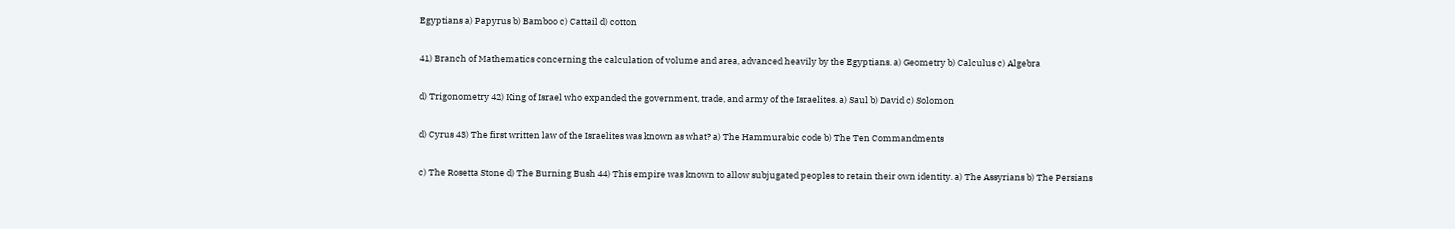Egyptians a) Papyrus b) Bamboo c) Cattail d) cotton

41) Branch of Mathematics concerning the calculation of volume and area, advanced heavily by the Egyptians. a) Geometry b) Calculus c) Algebra

d) Trigonometry 42) King of Israel who expanded the government, trade, and army of the Israelites. a) Saul b) David c) Solomon

d) Cyrus 43) The first written law of the Israelites was known as what? a) The Hammurabic code b) The Ten Commandments

c) The Rosetta Stone d) The Burning Bush 44) This empire was known to allow subjugated peoples to retain their own identity. a) The Assyrians b) The Persians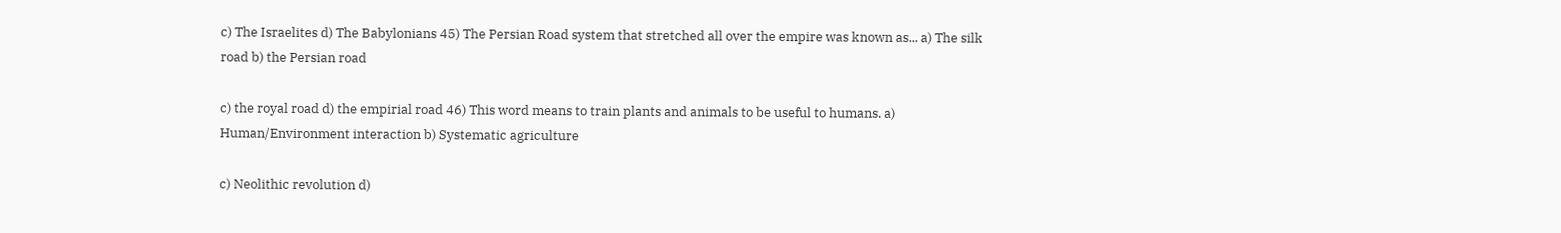c) The Israelites d) The Babylonians 45) The Persian Road system that stretched all over the empire was known as... a) The silk road b) the Persian road

c) the royal road d) the empirial road 46) This word means to train plants and animals to be useful to humans. a) Human/Environment interaction b) Systematic agriculture

c) Neolithic revolution d)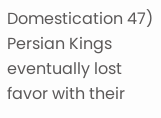Domestication 47) Persian Kings eventually lost favor with their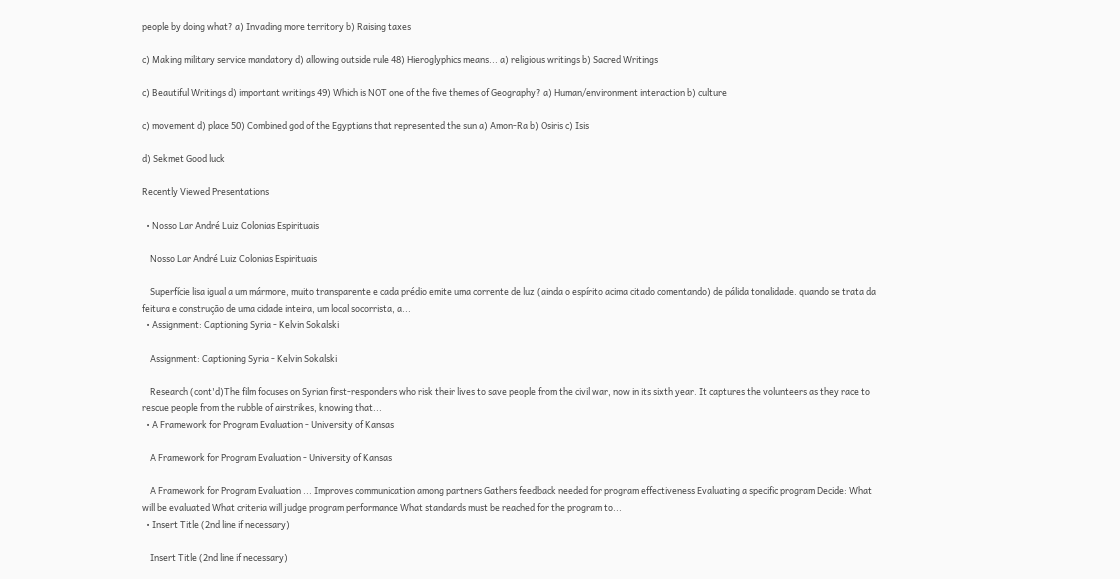people by doing what? a) Invading more territory b) Raising taxes

c) Making military service mandatory d) allowing outside rule 48) Hieroglyphics means... a) religious writings b) Sacred Writings

c) Beautiful Writings d) important writings 49) Which is NOT one of the five themes of Geography? a) Human/environment interaction b) culture

c) movement d) place 50) Combined god of the Egyptians that represented the sun a) Amon-Ra b) Osiris c) Isis

d) Sekmet Good luck

Recently Viewed Presentations

  • Nosso Lar André Luiz Colonias Espirituais

    Nosso Lar André Luiz Colonias Espirituais

    Superfície lisa igual a um mármore, muito transparente e cada prédio emite uma corrente de luz (ainda o espírito acima citado comentando) de pálida tonalidade. quando se trata da feitura e construção de uma cidade inteira, um local socorrista, a...
  • Assignment: Captioning Syria - Kelvin Sokalski

    Assignment: Captioning Syria - Kelvin Sokalski

    Research (cont'd)The film focuses on Syrian first-responders who risk their lives to save people from the civil war, now in its sixth year. It captures the volunteers as they race to rescue people from the rubble of airstrikes, knowing that...
  • A Framework for Program Evaluation - University of Kansas

    A Framework for Program Evaluation - University of Kansas

    A Framework for Program Evaluation ... Improves communication among partners Gathers feedback needed for program effectiveness Evaluating a specific program Decide: What will be evaluated What criteria will judge program performance What standards must be reached for the program to...
  • Insert Title (2nd line if necessary)

    Insert Title (2nd line if necessary)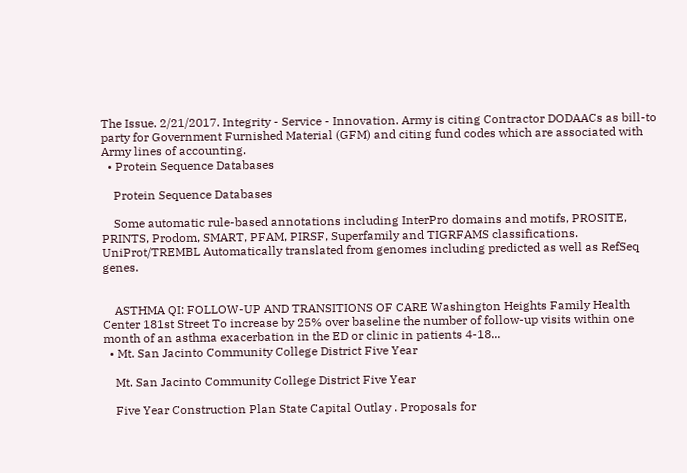The Issue. 2/21/2017. Integrity - Service - Innovation. Army is citing Contractor DODAACs as bill-to party for Government Furnished Material (GFM) and citing fund codes which are associated with Army lines of accounting.
  • Protein Sequence Databases

    Protein Sequence Databases

    Some automatic rule-based annotations including InterPro domains and motifs, PROSITE, PRINTS, Prodom, SMART, PFAM, PIRSF, Superfamily and TIGRFAMS classifications. UniProt/TREMBL Automatically translated from genomes including predicted as well as RefSeq genes.


    ASTHMA QI: FOLLOW-UP AND TRANSITIONS OF CARE Washington Heights Family Health Center 181st Street To increase by 25% over baseline the number of follow-up visits within one month of an asthma exacerbation in the ED or clinic in patients 4-18...
  • Mt. San Jacinto Community College District Five Year

    Mt. San Jacinto Community College District Five Year

    Five Year Construction Plan State Capital Outlay . Proposals for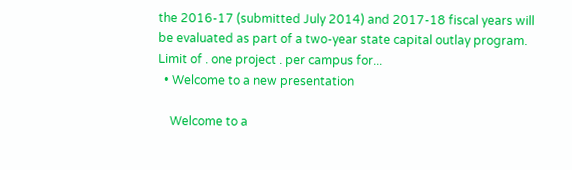the 2016-17 (submitted July 2014) and 2017-18 fiscal years will be evaluated as part of a two-year state capital outlay program. Limit of . one project . per campus for...
  • Welcome to a new presentation

    Welcome to a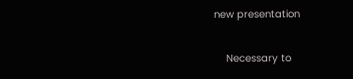new presentation

    Necessary to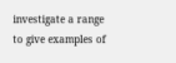investigate a range to give examples of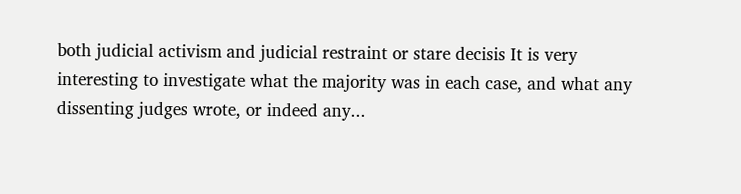both judicial activism and judicial restraint or stare decisis It is very interesting to investigate what the majority was in each case, and what any dissenting judges wrote, or indeed any...